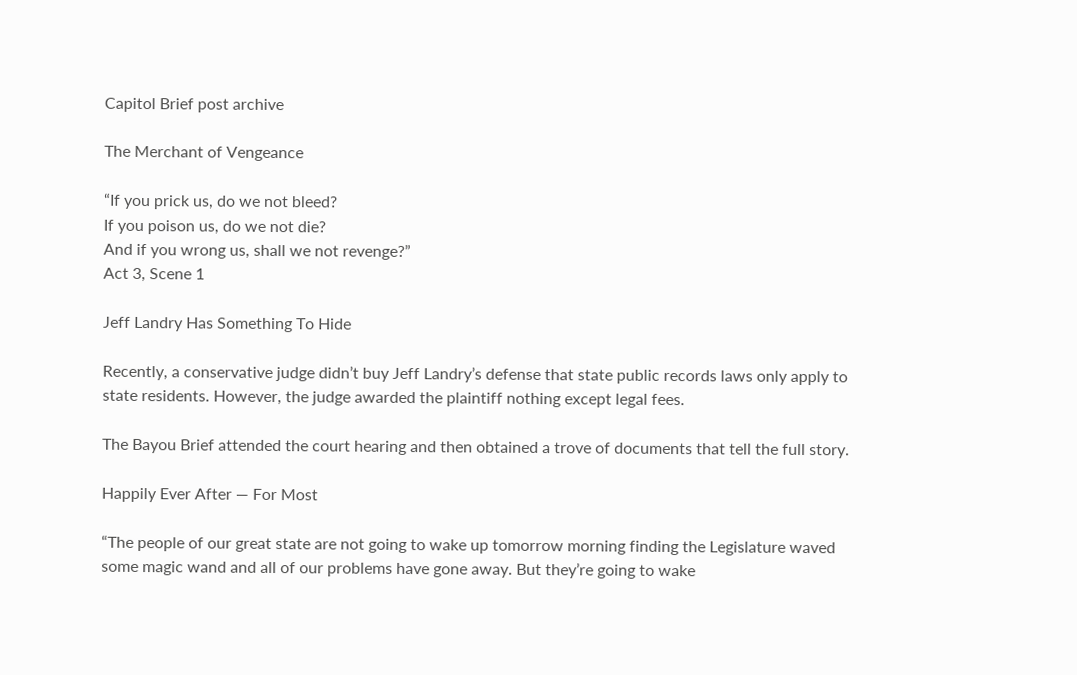Capitol Brief post archive

The Merchant of Vengeance

“If you prick us, do we not bleed?
If you poison us, do we not die?
And if you wrong us, shall we not revenge?”
Act 3, Scene 1

Jeff Landry Has Something To Hide

Recently, a conservative judge didn’t buy Jeff Landry’s defense that state public records laws only apply to state residents. However, the judge awarded the plaintiff nothing except legal fees.

The Bayou Brief attended the court hearing and then obtained a trove of documents that tell the full story.

Happily Ever After — For Most

“The people of our great state are not going to wake up tomorrow morning finding the Legislature waved some magic wand and all of our problems have gone away. But they’re going to wake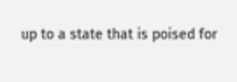up to a state that is poised for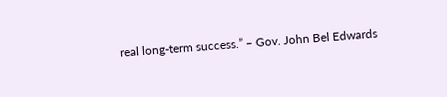real long-term success.” – Gov. John Bel Edwards